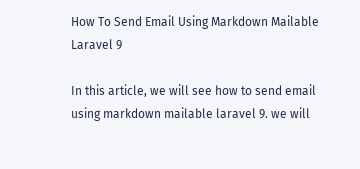How To Send Email Using Markdown Mailable Laravel 9

In this article, we will see how to send email using markdown mailable laravel 9. we will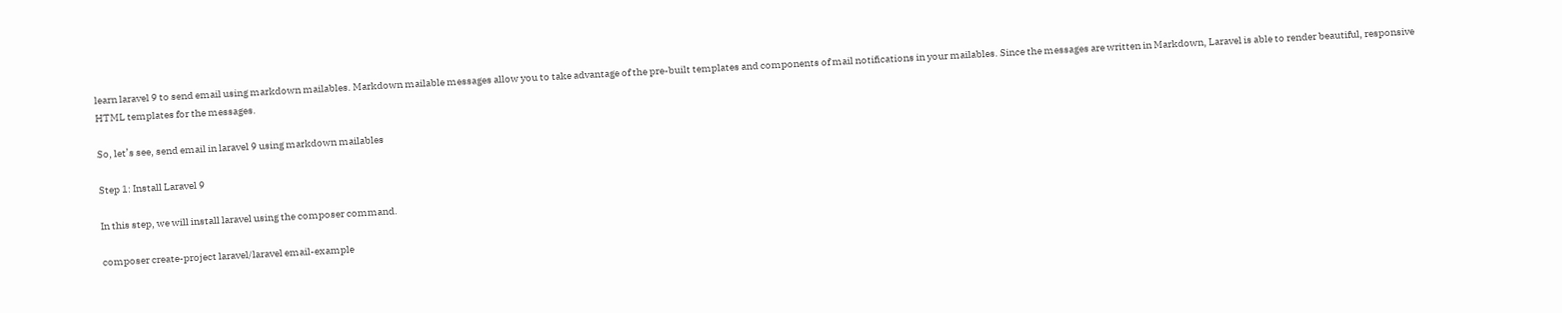learn laravel 9 to send email using markdown mailables. Markdown mailable messages allow you to take advantage of the pre-built templates and components of mail notifications in your mailables. Since the messages are written in Markdown, Laravel is able to render beautiful, responsive HTML templates for the messages.

So, let’s see, send email in laravel 9 using markdown mailables

Step 1: Install Laravel 9

In this step, we will install laravel using the composer command.

composer create-project laravel/laravel email-example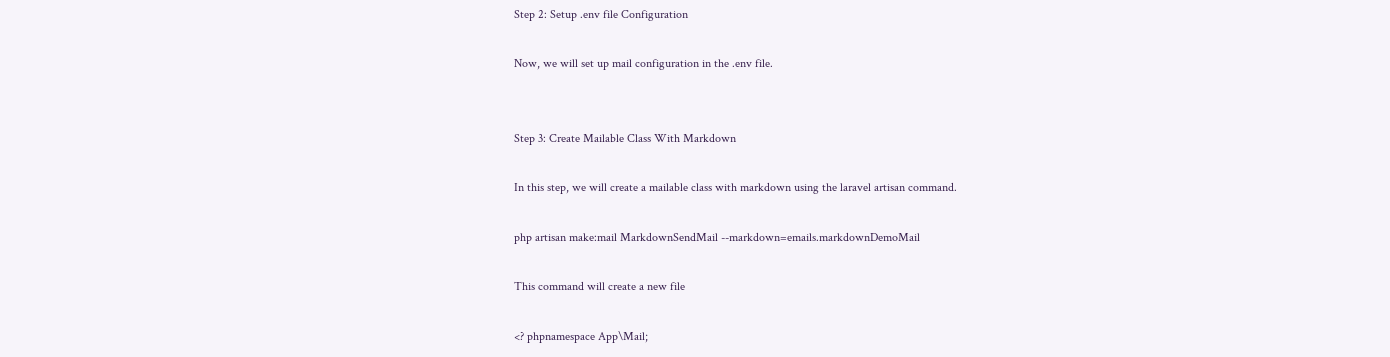Step 2: Setup .env file Configuration

Now, we will set up mail configuration in the .env file.


Step 3: Create Mailable Class With Markdown

In this step, we will create a mailable class with markdown using the laravel artisan command.

php artisan make:mail MarkdownSendMail --markdown=emails.markdownDemoMail

This command will create a new file

<? phpnamespace App\Mail;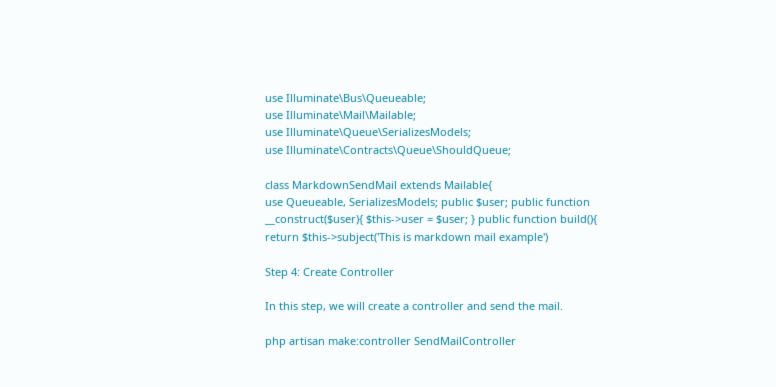use Illuminate\Bus\Queueable;
use Illuminate\Mail\Mailable;
use Illuminate\Queue\SerializesModels;
use Illuminate\Contracts\Queue\ShouldQueue;

class MarkdownSendMail extends Mailable{
use Queueable, SerializesModels; public $user; public function __construct($user){ $this->user = $user; } public function build(){ return $this->subject('This is markdown mail example')

Step 4: Create Controller

In this step, we will create a controller and send the mail.

php artisan make:controller SendMailController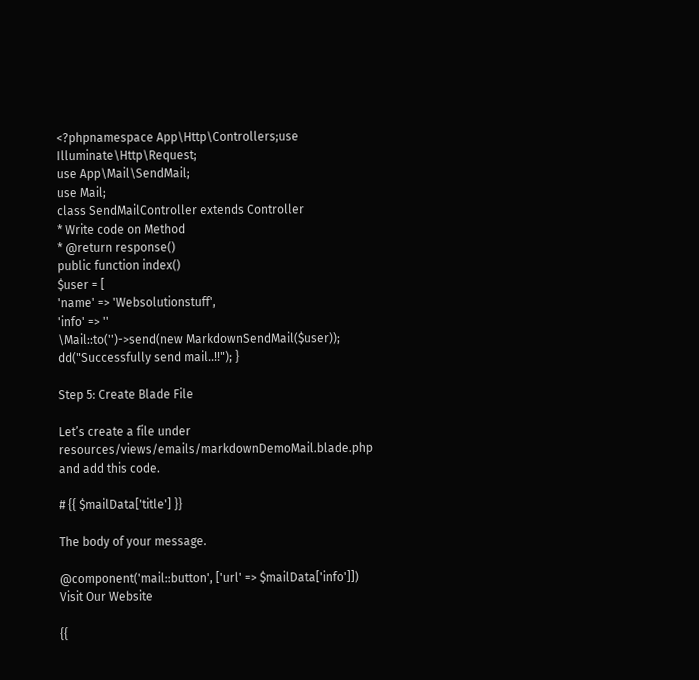<?phpnamespace App\Http\Controllers;use Illuminate\Http\Request;
use App\Mail\SendMail;
use Mail;
class SendMailController extends Controller
* Write code on Method
* @return response()
public function index()
$user = [
'name' => 'Websolutionstuff',
'info' => ''
\Mail::to('')->send(new MarkdownSendMail($user)); dd("Successfully send mail..!!"); }

Step 5: Create Blade File

Let’s create a file under resources/views/emails/markdownDemoMail.blade.php and add this code.

# {{ $mailData['title'] }}

The body of your message.

@component('mail::button', ['url' => $mailData['info']])
Visit Our Website

{{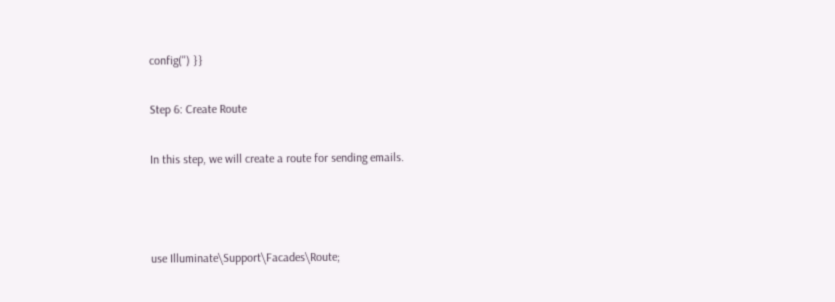config('') }}

Step 6: Create Route

In this step, we will create a route for sending emails.



use Illuminate\Support\Facades\Route;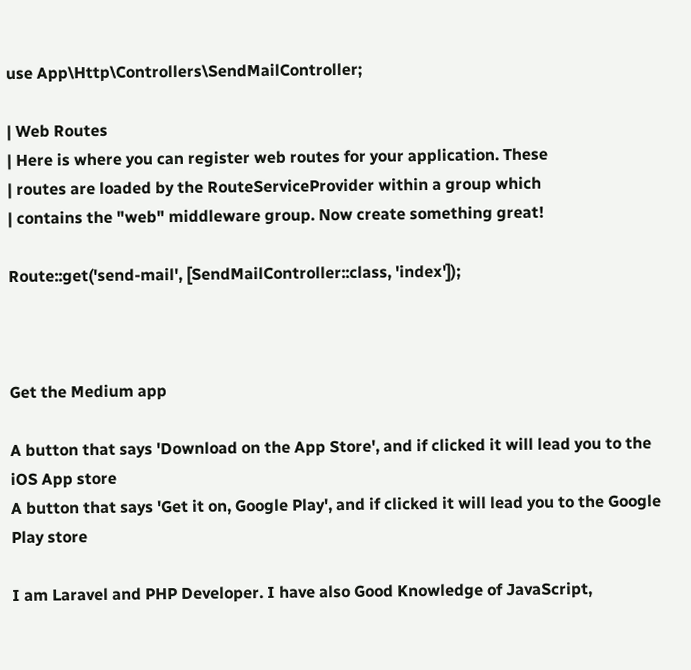use App\Http\Controllers\SendMailController;

| Web Routes
| Here is where you can register web routes for your application. These
| routes are loaded by the RouteServiceProvider within a group which
| contains the "web" middleware group. Now create something great!

Route::get('send-mail', [SendMailController::class, 'index']);



Get the Medium app

A button that says 'Download on the App Store', and if clicked it will lead you to the iOS App store
A button that says 'Get it on, Google Play', and if clicked it will lead you to the Google Play store

I am Laravel and PHP Developer. I have also Good Knowledge of JavaScript,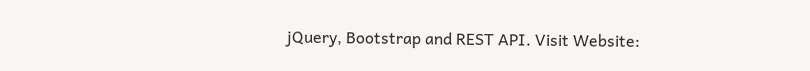jQuery, Bootstrap and REST API. Visit Website: